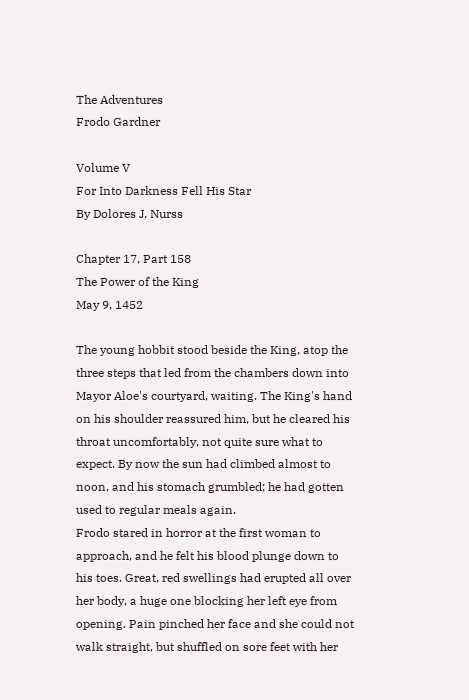The Adventures
Frodo Gardner

Volume V
For Into Darkness Fell His Star
By Dolores J. Nurss

Chapter 17, Part 158
The Power of the King
May 9, 1452

The young hobbit stood beside the King, atop the three steps that led from the chambers down into Mayor Aloe's courtyard, waiting. The King's hand on his shoulder reassured him, but he cleared his throat uncomfortably, not quite sure what to expect. By now the sun had climbed almost to noon, and his stomach grumbled; he had gotten used to regular meals again.
Frodo stared in horror at the first woman to approach, and he felt his blood plunge down to his toes. Great, red swellings had erupted all over her body, a huge one blocking her left eye from opening. Pain pinched her face and she could not walk straight, but shuffled on sore feet with her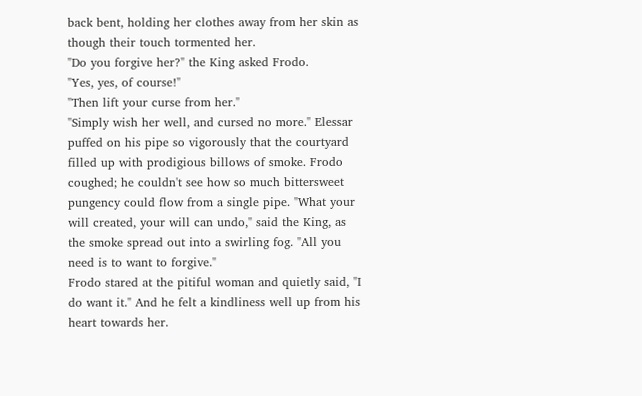back bent, holding her clothes away from her skin as though their touch tormented her.
"Do you forgive her?" the King asked Frodo.
"Yes, yes, of course!"
"Then lift your curse from her."
"Simply wish her well, and cursed no more." Elessar puffed on his pipe so vigorously that the courtyard filled up with prodigious billows of smoke. Frodo coughed; he couldn't see how so much bittersweet pungency could flow from a single pipe. "What your will created, your will can undo," said the King, as the smoke spread out into a swirling fog. "All you need is to want to forgive."
Frodo stared at the pitiful woman and quietly said, "I do want it." And he felt a kindliness well up from his heart towards her.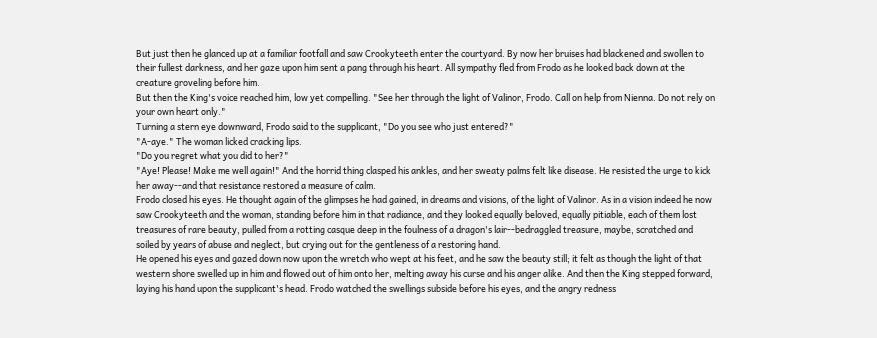But just then he glanced up at a familiar footfall and saw Crookyteeth enter the courtyard. By now her bruises had blackened and swollen to their fullest darkness, and her gaze upon him sent a pang through his heart. All sympathy fled from Frodo as he looked back down at the creature groveling before him.
But then the King's voice reached him, low yet compelling. "See her through the light of Valinor, Frodo. Call on help from Nienna. Do not rely on your own heart only."
Turning a stern eye downward, Frodo said to the supplicant, "Do you see who just entered?"
"A-aye." The woman licked cracking lips.
"Do you regret what you did to her?"
"Aye! Please! Make me well again!" And the horrid thing clasped his ankles, and her sweaty palms felt like disease. He resisted the urge to kick her away--and that resistance restored a measure of calm.
Frodo closed his eyes. He thought again of the glimpses he had gained, in dreams and visions, of the light of Valinor. As in a vision indeed he now saw Crookyteeth and the woman, standing before him in that radiance, and they looked equally beloved, equally pitiable, each of them lost treasures of rare beauty, pulled from a rotting casque deep in the foulness of a dragon's lair--bedraggled treasure, maybe, scratched and soiled by years of abuse and neglect, but crying out for the gentleness of a restoring hand.
He opened his eyes and gazed down now upon the wretch who wept at his feet, and he saw the beauty still; it felt as though the light of that western shore swelled up in him and flowed out of him onto her, melting away his curse and his anger alike. And then the King stepped forward, laying his hand upon the supplicant's head. Frodo watched the swellings subside before his eyes, and the angry redness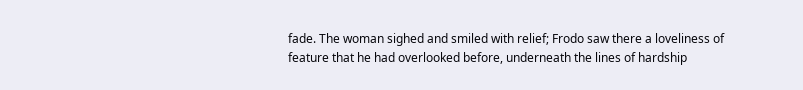fade. The woman sighed and smiled with relief; Frodo saw there a loveliness of feature that he had overlooked before, underneath the lines of hardship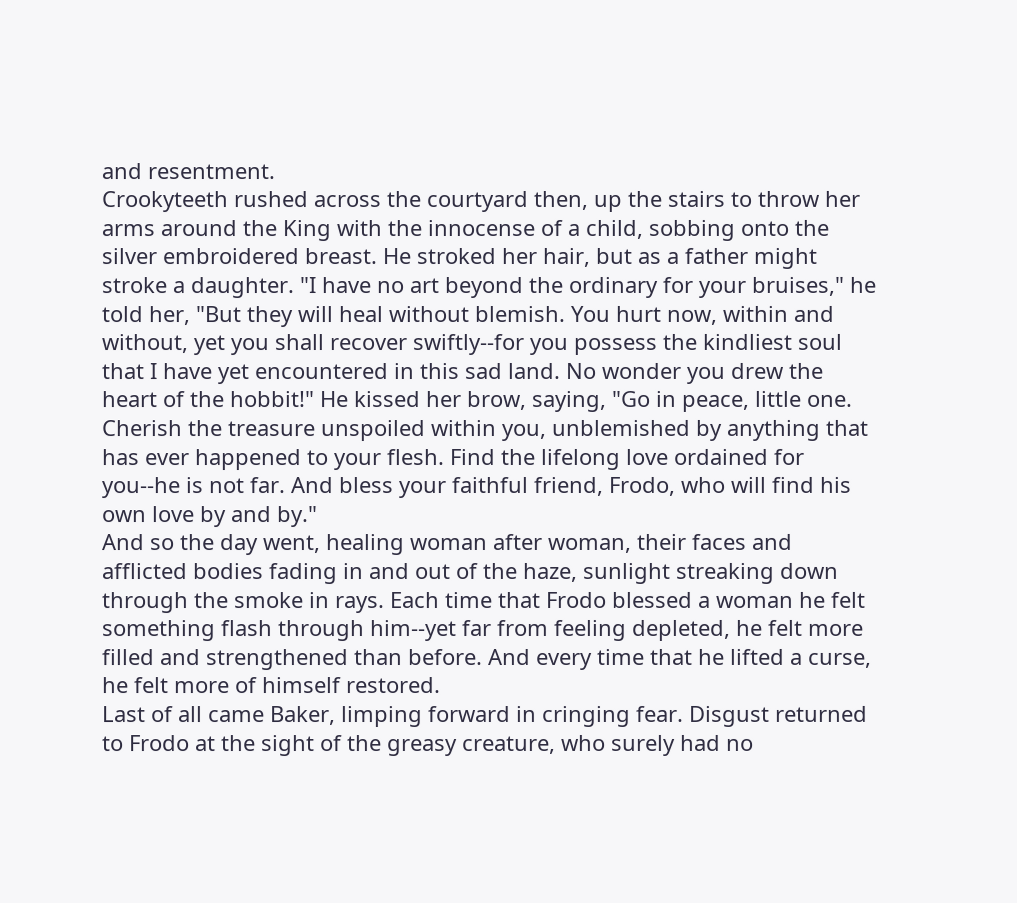and resentment.
Crookyteeth rushed across the courtyard then, up the stairs to throw her arms around the King with the innocense of a child, sobbing onto the silver embroidered breast. He stroked her hair, but as a father might stroke a daughter. "I have no art beyond the ordinary for your bruises," he told her, "But they will heal without blemish. You hurt now, within and without, yet you shall recover swiftly--for you possess the kindliest soul that I have yet encountered in this sad land. No wonder you drew the heart of the hobbit!" He kissed her brow, saying, "Go in peace, little one. Cherish the treasure unspoiled within you, unblemished by anything that has ever happened to your flesh. Find the lifelong love ordained for you--he is not far. And bless your faithful friend, Frodo, who will find his own love by and by."
And so the day went, healing woman after woman, their faces and afflicted bodies fading in and out of the haze, sunlight streaking down through the smoke in rays. Each time that Frodo blessed a woman he felt something flash through him--yet far from feeling depleted, he felt more filled and strengthened than before. And every time that he lifted a curse, he felt more of himself restored.
Last of all came Baker, limping forward in cringing fear. Disgust returned to Frodo at the sight of the greasy creature, who surely had no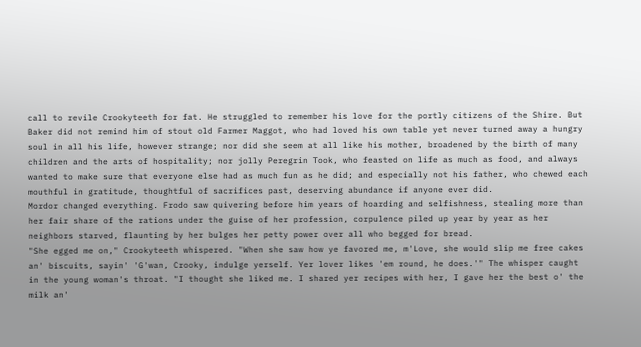call to revile Crookyteeth for fat. He struggled to remember his love for the portly citizens of the Shire. But Baker did not remind him of stout old Farmer Maggot, who had loved his own table yet never turned away a hungry soul in all his life, however strange; nor did she seem at all like his mother, broadened by the birth of many children and the arts of hospitality; nor jolly Peregrin Took, who feasted on life as much as food, and always wanted to make sure that everyone else had as much fun as he did; and especially not his father, who chewed each mouthful in gratitude, thoughtful of sacrifices past, deserving abundance if anyone ever did.
Mordor changed everything. Frodo saw quivering before him years of hoarding and selfishness, stealing more than her fair share of the rations under the guise of her profession, corpulence piled up year by year as her neighbors starved, flaunting by her bulges her petty power over all who begged for bread.
"She egged me on," Crookyteeth whispered. "When she saw how ye favored me, m'Love, she would slip me free cakes an' biscuits, sayin' 'G'wan, Crooky, indulge yerself. Yer lover likes 'em round, he does.'" The whisper caught in the young woman's throat. "I thought she liked me. I shared yer recipes with her, I gave her the best o' the milk an'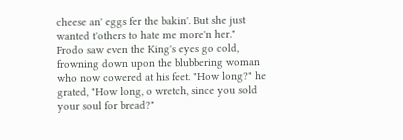cheese an' eggs fer the bakin'. But she just wanted t'others to hate me more'n her."
Frodo saw even the King's eyes go cold, frowning down upon the blubbering woman who now cowered at his feet. "How long?" he grated, "How long, o wretch, since you sold your soul for bread?"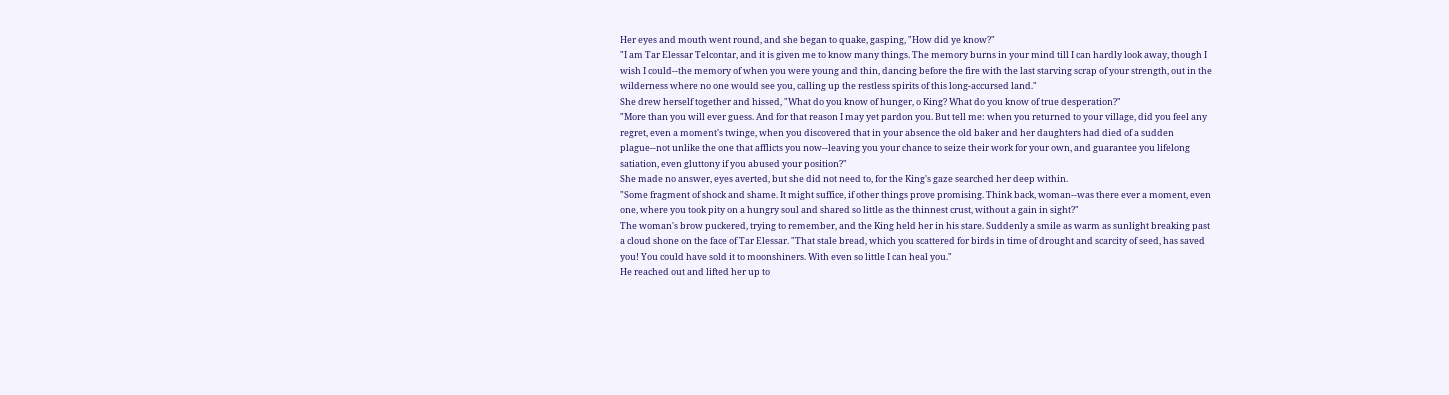Her eyes and mouth went round, and she began to quake, gasping, "How did ye know?"
"I am Tar Elessar Telcontar, and it is given me to know many things. The memory burns in your mind till I can hardly look away, though I wish I could--the memory of when you were young and thin, dancing before the fire with the last starving scrap of your strength, out in the wilderness where no one would see you, calling up the restless spirits of this long-accursed land."
She drew herself together and hissed, "What do you know of hunger, o King? What do you know of true desperation?"
"More than you will ever guess. And for that reason I may yet pardon you. But tell me: when you returned to your village, did you feel any regret, even a moment's twinge, when you discovered that in your absence the old baker and her daughters had died of a sudden plague--not unlike the one that afflicts you now--leaving you your chance to seize their work for your own, and guarantee you lifelong satiation, even gluttony if you abused your position?"
She made no answer, eyes averted, but she did not need to, for the King's gaze searched her deep within.
"Some fragment of shock and shame. It might suffice, if other things prove promising. Think back, woman--was there ever a moment, even one, where you took pity on a hungry soul and shared so little as the thinnest crust, without a gain in sight?"
The woman's brow puckered, trying to remember, and the King held her in his stare. Suddenly a smile as warm as sunlight breaking past a cloud shone on the face of Tar Elessar. "That stale bread, which you scattered for birds in time of drought and scarcity of seed, has saved you! You could have sold it to moonshiners. With even so little I can heal you."
He reached out and lifted her up to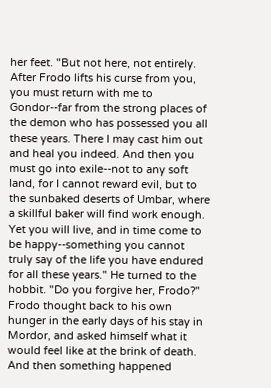her feet. "But not here, not entirely. After Frodo lifts his curse from you, you must return with me to Gondor--far from the strong places of the demon who has possessed you all these years. There I may cast him out and heal you indeed. And then you must go into exile--not to any soft land, for I cannot reward evil, but to the sunbaked deserts of Umbar, where a skillful baker will find work enough. Yet you will live, and in time come to be happy--something you cannot truly say of the life you have endured for all these years." He turned to the hobbit. "Do you forgive her, Frodo?"
Frodo thought back to his own hunger in the early days of his stay in Mordor, and asked himself what it would feel like at the brink of death. And then something happened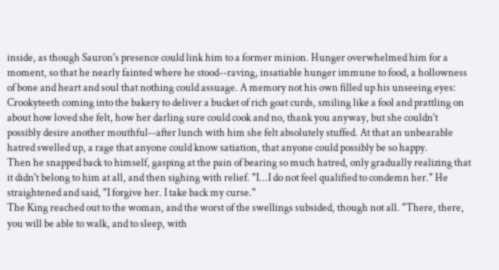inside, as though Sauron's presence could link him to a former minion. Hunger overwhelmed him for a moment, so that he nearly fainted where he stood--raving, insatiable hunger immune to food, a hollowness of bone and heart and soul that nothing could assuage. A memory not his own filled up his unseeing eyes: Crookyteeth coming into the bakery to deliver a bucket of rich goat curds, smiling like a fool and prattling on about how loved she felt, how her darling sure could cook and no, thank you anyway, but she couldn't possibly desire another mouthful--after lunch with him she felt absolutely stuffed. At that an unbearable hatred swelled up, a rage that anyone could know satiation, that anyone could possibly be so happy.
Then he snapped back to himself, gasping at the pain of bearing so much hatred, only gradually realizing that it didn't belong to him at all, and then sighing with relief. "I...I do not feel qualified to condemn her." He straightened and said, "I forgive her. I take back my curse."
The King reached out to the woman, and the worst of the swellings subsided, though not all. "There, there, you will be able to walk, and to sleep, with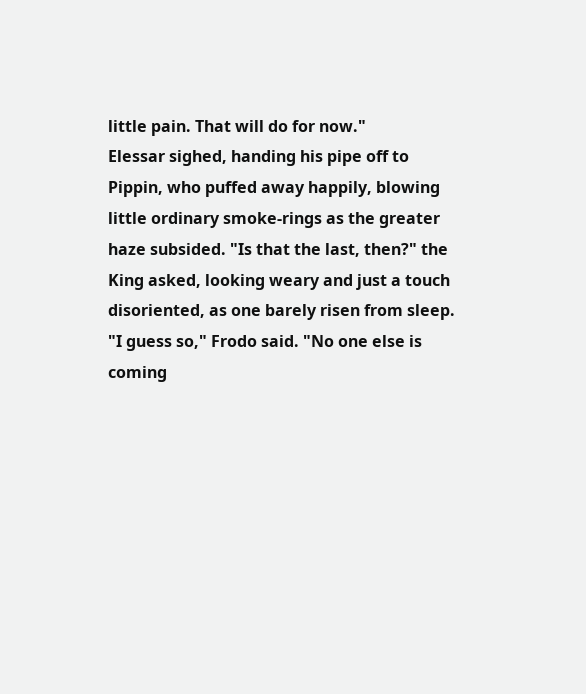little pain. That will do for now."
Elessar sighed, handing his pipe off to Pippin, who puffed away happily, blowing little ordinary smoke-rings as the greater haze subsided. "Is that the last, then?" the King asked, looking weary and just a touch disoriented, as one barely risen from sleep.
"I guess so," Frodo said. "No one else is coming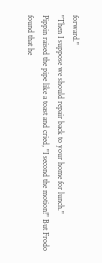forward."
"Then I suppose we should repair back to your home for lunch."
Pippin raised the pipe like a toast and cried, "I second the motion!" But Frodo found that he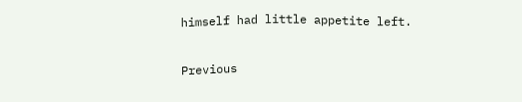himself had little appetite left.

Previous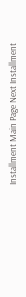Installment Main Page Next Installment